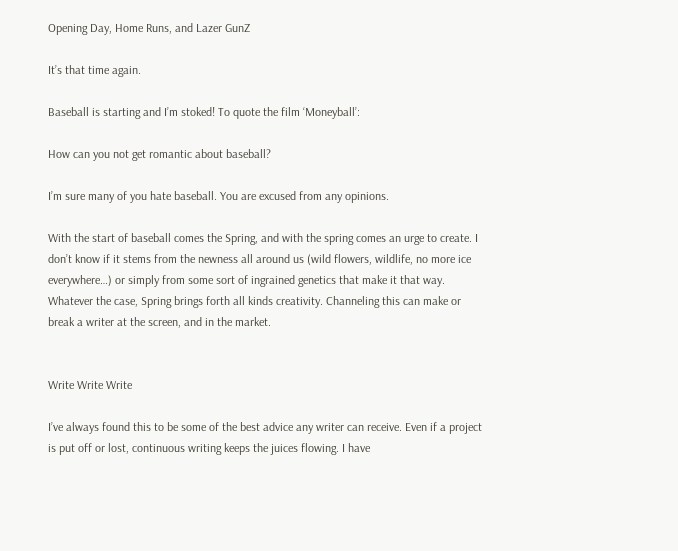Opening Day, Home Runs, and Lazer GunZ

It’s that time again.

Baseball is starting and I’m stoked! To quote the film ‘Moneyball’:

How can you not get romantic about baseball?

I’m sure many of you hate baseball. You are excused from any opinions.

With the start of baseball comes the Spring, and with the spring comes an urge to create. I don’t know if it stems from the newness all around us (wild flowers, wildlife, no more ice everywhere…) or simply from some sort of ingrained genetics that make it that way. Whatever the case, Spring brings forth all kinds creativity. Channeling this can make or break a writer at the screen, and in the market.


Write Write Write

I’ve always found this to be some of the best advice any writer can receive. Even if a project is put off or lost, continuous writing keeps the juices flowing. I have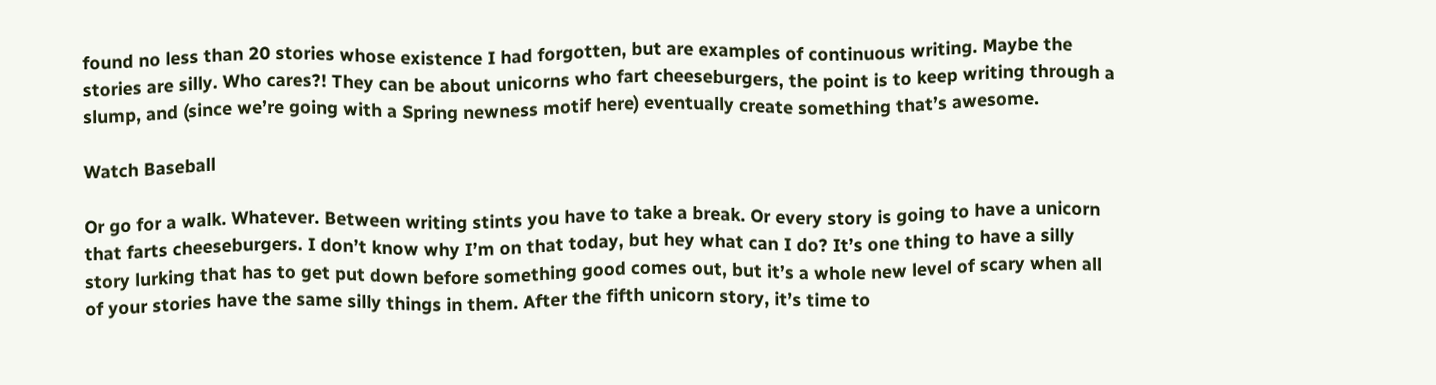found no less than 20 stories whose existence I had forgotten, but are examples of continuous writing. Maybe the stories are silly. Who cares?! They can be about unicorns who fart cheeseburgers, the point is to keep writing through a slump, and (since we’re going with a Spring newness motif here) eventually create something that’s awesome.

Watch Baseball

Or go for a walk. Whatever. Between writing stints you have to take a break. Or every story is going to have a unicorn that farts cheeseburgers. I don’t know why I’m on that today, but hey what can I do? It’s one thing to have a silly story lurking that has to get put down before something good comes out, but it’s a whole new level of scary when all of your stories have the same silly things in them. After the fifth unicorn story, it’s time to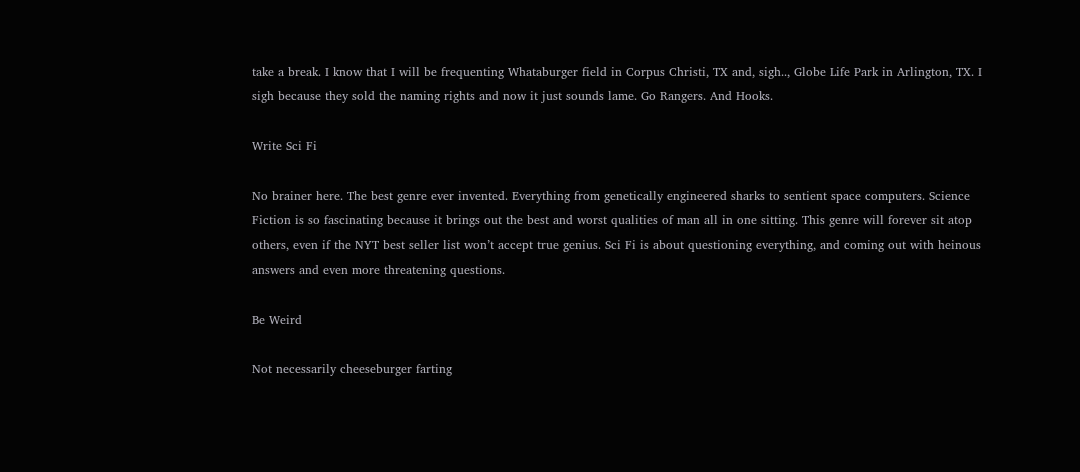take a break. I know that I will be frequenting Whataburger field in Corpus Christi, TX and, sigh.., Globe Life Park in Arlington, TX. I sigh because they sold the naming rights and now it just sounds lame. Go Rangers. And Hooks.

Write Sci Fi

No brainer here. The best genre ever invented. Everything from genetically engineered sharks to sentient space computers. Science Fiction is so fascinating because it brings out the best and worst qualities of man all in one sitting. This genre will forever sit atop others, even if the NYT best seller list won’t accept true genius. Sci Fi is about questioning everything, and coming out with heinous answers and even more threatening questions.

Be Weird

Not necessarily cheeseburger farting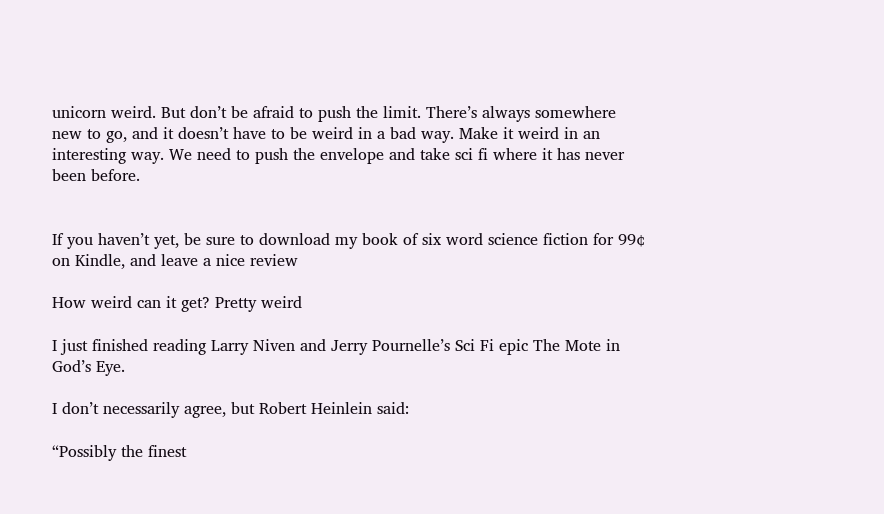unicorn weird. But don’t be afraid to push the limit. There’s always somewhere new to go, and it doesn’t have to be weird in a bad way. Make it weird in an interesting way. We need to push the envelope and take sci fi where it has never been before.


If you haven’t yet, be sure to download my book of six word science fiction for 99¢ on Kindle, and leave a nice review

How weird can it get? Pretty weird

I just finished reading Larry Niven and Jerry Pournelle’s Sci Fi epic The Mote in God’s Eye.

I don’t necessarily agree, but Robert Heinlein said:

“Possibly the finest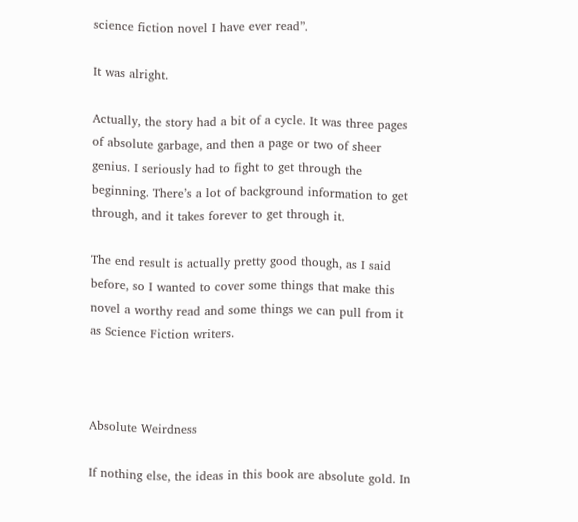science fiction novel I have ever read”.

It was alright.

Actually, the story had a bit of a cycle. It was three pages of absolute garbage, and then a page or two of sheer genius. I seriously had to fight to get through the beginning. There’s a lot of background information to get through, and it takes forever to get through it.

The end result is actually pretty good though, as I said before, so I wanted to cover some things that make this novel a worthy read and some things we can pull from it as Science Fiction writers.



Absolute Weirdness

If nothing else, the ideas in this book are absolute gold. In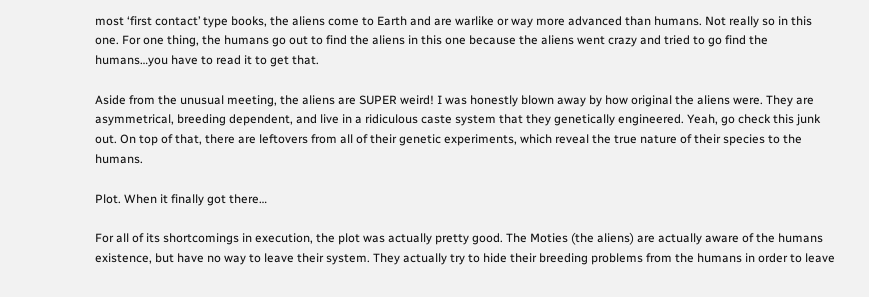most ‘first contact’ type books, the aliens come to Earth and are warlike or way more advanced than humans. Not really so in this one. For one thing, the humans go out to find the aliens in this one because the aliens went crazy and tried to go find the humans…you have to read it to get that.

Aside from the unusual meeting, the aliens are SUPER weird! I was honestly blown away by how original the aliens were. They are asymmetrical, breeding dependent, and live in a ridiculous caste system that they genetically engineered. Yeah, go check this junk out. On top of that, there are leftovers from all of their genetic experiments, which reveal the true nature of their species to the humans.

Plot. When it finally got there…

For all of its shortcomings in execution, the plot was actually pretty good. The Moties (the aliens) are actually aware of the humans existence, but have no way to leave their system. They actually try to hide their breeding problems from the humans in order to leave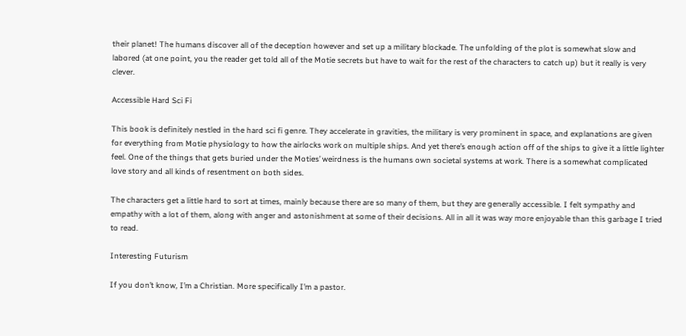their planet! The humans discover all of the deception however and set up a military blockade. The unfolding of the plot is somewhat slow and labored (at one point, you the reader get told all of the Motie secrets but have to wait for the rest of the characters to catch up) but it really is very clever.

Accessible Hard Sci Fi

This book is definitely nestled in the hard sci fi genre. They accelerate in gravities, the military is very prominent in space, and explanations are given for everything from Motie physiology to how the airlocks work on multiple ships. And yet there’s enough action off of the ships to give it a little lighter feel. One of the things that gets buried under the Moties’ weirdness is the humans own societal systems at work. There is a somewhat complicated love story and all kinds of resentment on both sides.

The characters get a little hard to sort at times, mainly because there are so many of them, but they are generally accessible. I felt sympathy and empathy with a lot of them, along with anger and astonishment at some of their decisions. All in all it was way more enjoyable than this garbage I tried to read.

Interesting Futurism

If you don’t know, I’m a Christian. More specifically I’m a pastor.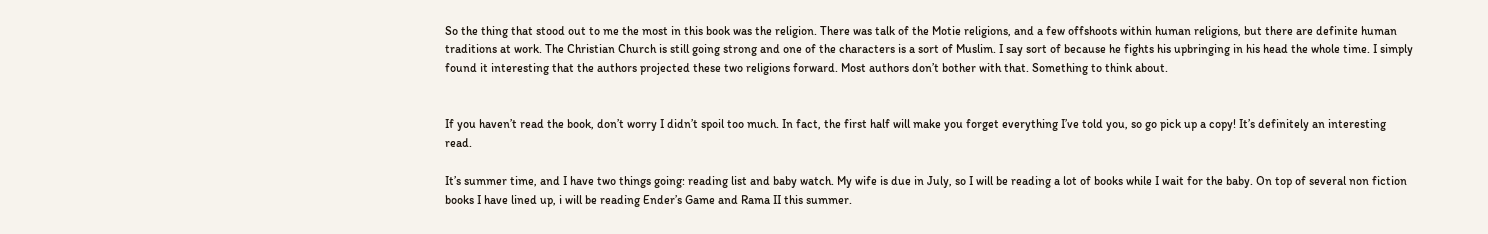So the thing that stood out to me the most in this book was the religion. There was talk of the Motie religions, and a few offshoots within human religions, but there are definite human traditions at work. The Christian Church is still going strong and one of the characters is a sort of Muslim. I say sort of because he fights his upbringing in his head the whole time. I simply found it interesting that the authors projected these two religions forward. Most authors don’t bother with that. Something to think about.


If you haven’t read the book, don’t worry I didn’t spoil too much. In fact, the first half will make you forget everything I’ve told you, so go pick up a copy! It’s definitely an interesting read.

It’s summer time, and I have two things going: reading list and baby watch. My wife is due in July, so I will be reading a lot of books while I wait for the baby. On top of several non fiction books I have lined up, i will be reading Ender’s Game and Rama II this summer.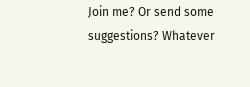Join me? Or send some suggestions? Whatever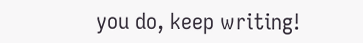you do, keep writing!